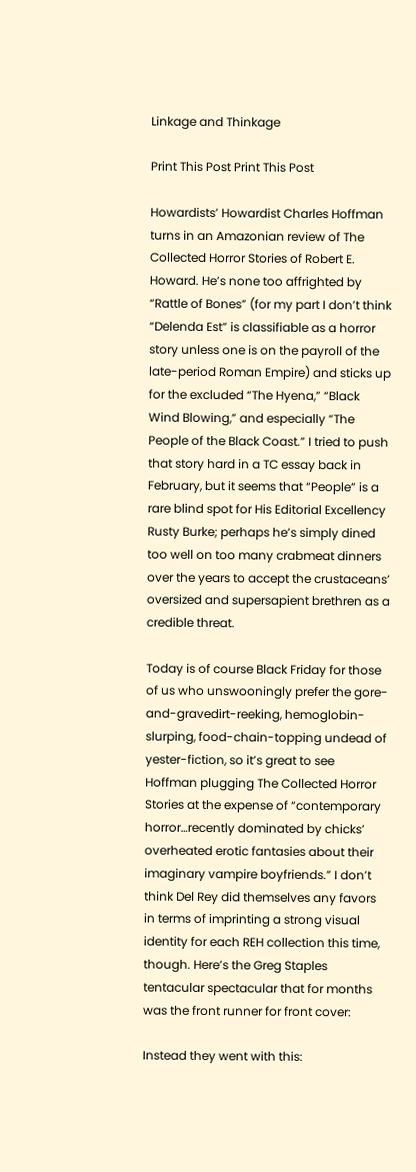Linkage and Thinkage

Print This Post Print This Post

Howardists’ Howardist Charles Hoffman turns in an Amazonian review of The Collected Horror Stories of Robert E. Howard. He’s none too affrighted by “Rattle of Bones” (for my part I don’t think “Delenda Est” is classifiable as a horror story unless one is on the payroll of the late-period Roman Empire) and sticks up for the excluded “The Hyena,” “Black Wind Blowing,” and especially “The People of the Black Coast.” I tried to push that story hard in a TC essay back in February, but it seems that “People” is a rare blind spot for His Editorial Excellency Rusty Burke; perhaps he’s simply dined too well on too many crabmeat dinners over the years to accept the crustaceans’ oversized and supersapient brethren as a credible threat.

Today is of course Black Friday for those of us who unswooningly prefer the gore-and-gravedirt-reeking, hemoglobin-slurping, food-chain-topping undead of yester-fiction, so it’s great to see Hoffman plugging The Collected Horror Stories at the expense of “contemporary horror…recently dominated by chicks’ overheated erotic fantasies about their imaginary vampire boyfriends.” I don’t think Del Rey did themselves any favors in terms of imprinting a strong visual identity for each REH collection this time, though. Here’s the Greg Staples tentacular spectacular that for months was the front runner for front cover:

Instead they went with this: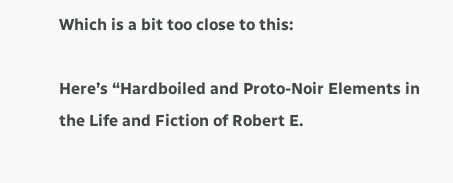Which is a bit too close to this:

Here’s “Hardboiled and Proto-Noir Elements in the Life and Fiction of Robert E.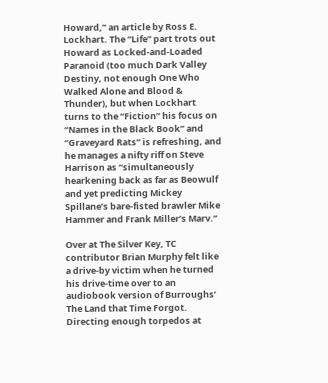Howard,” an article by Ross E. Lockhart. The “Life” part trots out Howard as Locked-and-Loaded Paranoid (too much Dark Valley Destiny, not enough One Who Walked Alone and Blood & Thunder), but when Lockhart turns to the “Fiction” his focus on “Names in the Black Book” and “Graveyard Rats” is refreshing, and he manages a nifty riff on Steve Harrison as “simultaneously hearkening back as far as Beowulf and yet predicting Mickey Spillane’s bare-fisted brawler Mike Hammer and Frank Miller’s Marv.”

Over at The Silver Key, TC contributor Brian Murphy felt like a drive-by victim when he turned his drive-time over to an audiobook version of Burroughs’ The Land that Time Forgot. Directing enough torpedos at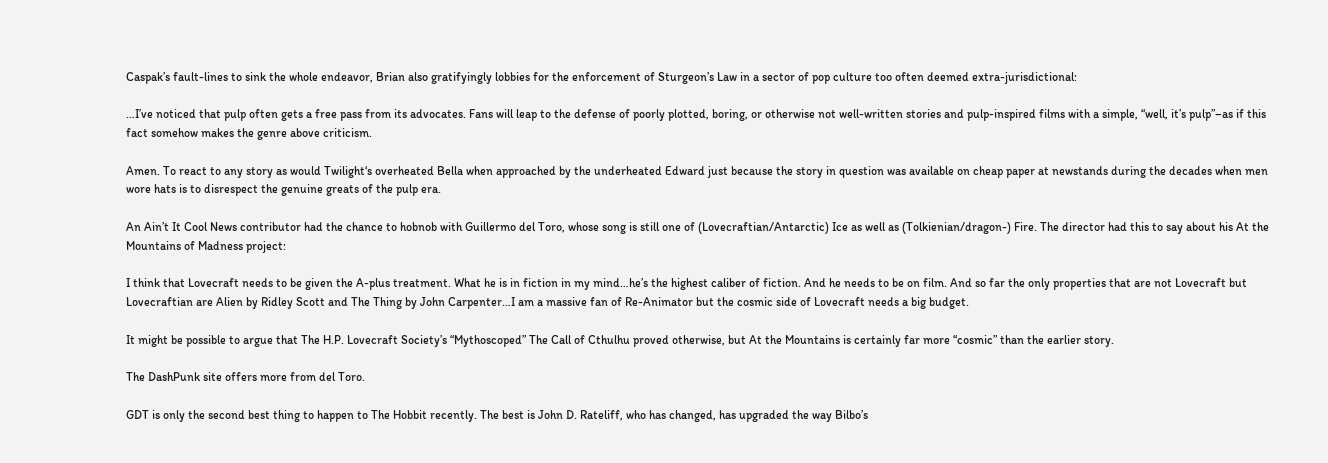Caspak’s fault-lines to sink the whole endeavor, Brian also gratifyingly lobbies for the enforcement of Sturgeon’s Law in a sector of pop culture too often deemed extra-jurisdictional:

…I’ve noticed that pulp often gets a free pass from its advocates. Fans will leap to the defense of poorly plotted, boring, or otherwise not well-written stories and pulp-inspired films with a simple, “well, it’s pulp”–as if this fact somehow makes the genre above criticism.

Amen. To react to any story as would Twilight‘s overheated Bella when approached by the underheated Edward just because the story in question was available on cheap paper at newstands during the decades when men wore hats is to disrespect the genuine greats of the pulp era.

An Ain’t It Cool News contributor had the chance to hobnob with Guillermo del Toro, whose song is still one of (Lovecraftian/Antarctic) Ice as well as (Tolkienian/dragon-) Fire. The director had this to say about his At the Mountains of Madness project:

I think that Lovecraft needs to be given the A-plus treatment. What he is in fiction in my mind…he’s the highest caliber of fiction. And he needs to be on film. And so far the only properties that are not Lovecraft but Lovecraftian are Alien by Ridley Scott and The Thing by John Carpenter…I am a massive fan of Re-Animator but the cosmic side of Lovecraft needs a big budget.

It might be possible to argue that The H.P. Lovecraft Society’s “Mythoscoped” The Call of Cthulhu proved otherwise, but At the Mountains is certainly far more “cosmic” than the earlier story.

The DashPunk site offers more from del Toro.

GDT is only the second best thing to happen to The Hobbit recently. The best is John D. Rateliff, who has changed, has upgraded the way Bilbo’s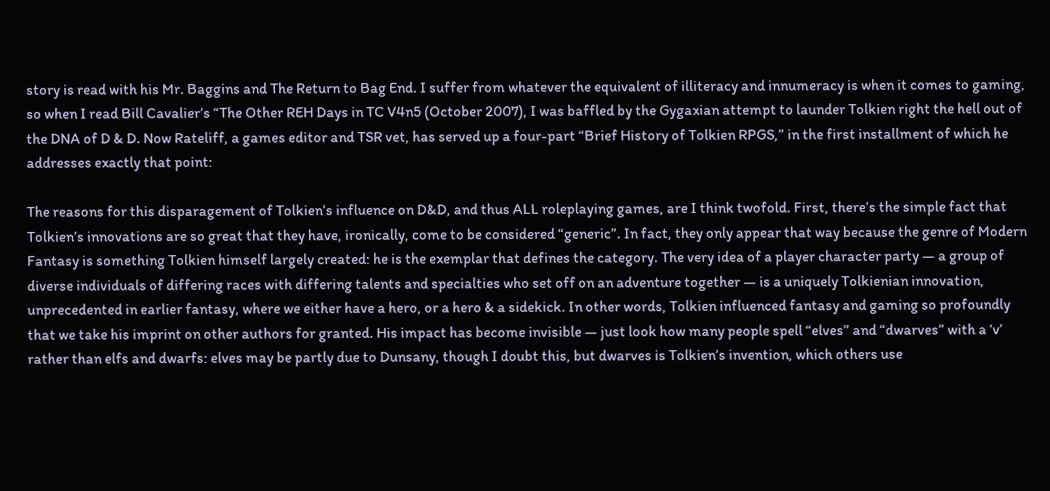story is read with his Mr. Baggins and The Return to Bag End. I suffer from whatever the equivalent of illiteracy and innumeracy is when it comes to gaming, so when I read Bill Cavalier’s “The Other REH Days in TC V4n5 (October 2007), I was baffled by the Gygaxian attempt to launder Tolkien right the hell out of the DNA of D & D. Now Rateliff, a games editor and TSR vet, has served up a four-part “Brief History of Tolkien RPGS,” in the first installment of which he addresses exactly that point:

The reasons for this disparagement of Tolkien’s influence on D&D, and thus ALL roleplaying games, are I think twofold. First, there’s the simple fact that Tolkien’s innovations are so great that they have, ironically, come to be considered “generic”. In fact, they only appear that way because the genre of Modern Fantasy is something Tolkien himself largely created: he is the exemplar that defines the category. The very idea of a player character party — a group of diverse individuals of differing races with differing talents and specialties who set off on an adventure together — is a uniquely Tolkienian innovation, unprecedented in earlier fantasy, where we either have a hero, or a hero & a sidekick. In other words, Tolkien influenced fantasy and gaming so profoundly that we take his imprint on other authors for granted. His impact has become invisible — just look how many people spell “elves” and “dwarves” with a ‘v’ rather than elfs and dwarfs: elves may be partly due to Dunsany, though I doubt this, but dwarves is Tolkien’s invention, which others use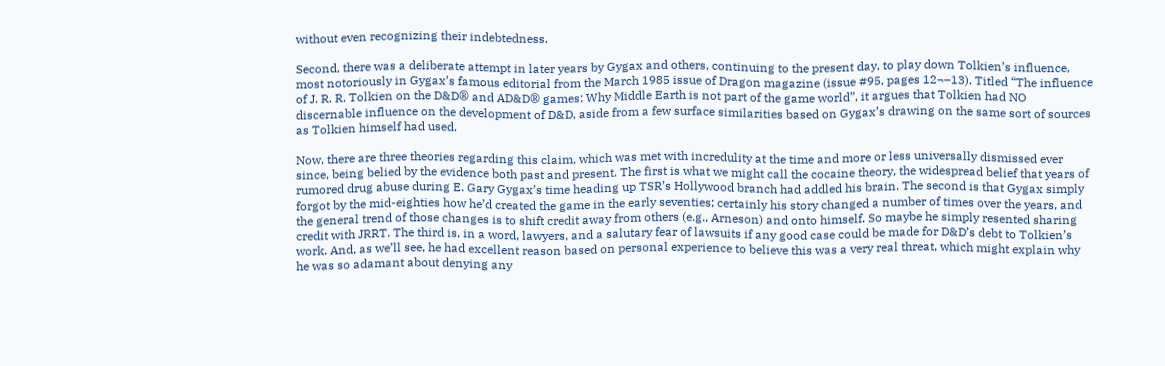without even recognizing their indebtedness.

Second, there was a deliberate attempt in later years by Gygax and others, continuing to the present day, to play down Tolkien’s influence, most notoriously in Gygax’s famous editorial from the March 1985 issue of Dragon magazine (issue #95, pages 12¬–13). Titled “The influence of J. R. R. Tolkien on the D&D® and AD&D® games: Why Middle Earth is not part of the game world”, it argues that Tolkien had NO discernable influence on the development of D&D, aside from a few surface similarities based on Gygax’s drawing on the same sort of sources as Tolkien himself had used.

Now, there are three theories regarding this claim, which was met with incredulity at the time and more or less universally dismissed ever since, being belied by the evidence both past and present. The first is what we might call the cocaine theory, the widespread belief that years of rumored drug abuse during E. Gary Gygax’s time heading up TSR’s Hollywood branch had addled his brain. The second is that Gygax simply forgot by the mid-eighties how he’d created the game in the early seventies; certainly his story changed a number of times over the years, and the general trend of those changes is to shift credit away from others (e.g., Arneson) and onto himself. So maybe he simply resented sharing credit with JRRT. The third is, in a word, lawyers, and a salutary fear of lawsuits if any good case could be made for D&D’s debt to Tolkien’s work. And, as we’ll see, he had excellent reason based on personal experience to believe this was a very real threat, which might explain why he was so adamant about denying any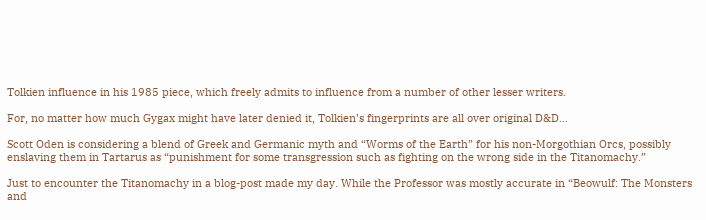Tolkien influence in his 1985 piece, which freely admits to influence from a number of other lesser writers.

For, no matter how much Gygax might have later denied it, Tolkien’s fingerprints are all over original D&D…

Scott Oden is considering a blend of Greek and Germanic myth and “Worms of the Earth” for his non-Morgothian Orcs, possibly enslaving them in Tartarus as “punishment for some transgression such as fighting on the wrong side in the Titanomachy.”

Just to encounter the Titanomachy in a blog-post made my day. While the Professor was mostly accurate in “Beowulf: The Monsters and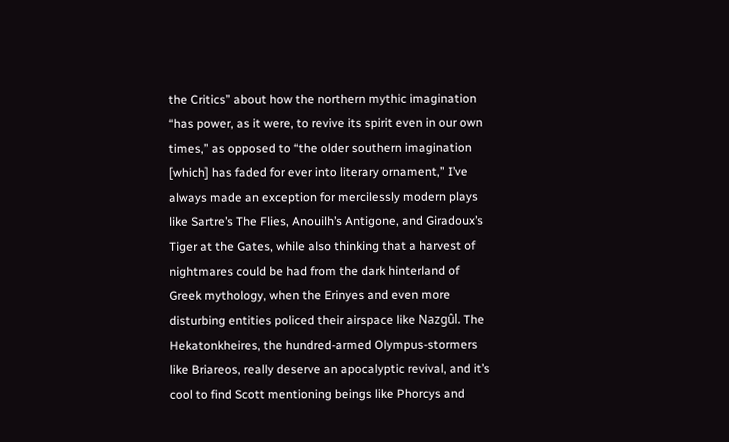the Critics” about how the northern mythic imagination “has power, as it were, to revive its spirit even in our own times,” as opposed to “the older southern imagination [which] has faded for ever into literary ornament,” I’ve always made an exception for mercilessly modern plays like Sartre’s The Flies, Anouilh’s Antigone, and Giradoux’s Tiger at the Gates, while also thinking that a harvest of nightmares could be had from the dark hinterland of Greek mythology, when the Erinyes and even more disturbing entities policed their airspace like Nazgûl. The Hekatonkheires, the hundred-armed Olympus-stormers like Briareos, really deserve an apocalyptic revival, and it’s cool to find Scott mentioning beings like Phorcys and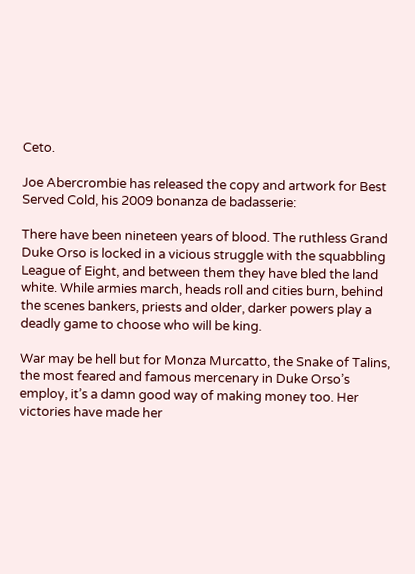Ceto.

Joe Abercrombie has released the copy and artwork for Best Served Cold, his 2009 bonanza de badasserie:

There have been nineteen years of blood. The ruthless Grand Duke Orso is locked in a vicious struggle with the squabbling League of Eight, and between them they have bled the land white. While armies march, heads roll and cities burn, behind the scenes bankers, priests and older, darker powers play a deadly game to choose who will be king.

War may be hell but for Monza Murcatto, the Snake of Talins, the most feared and famous mercenary in Duke Orso’s employ, it’s a damn good way of making money too. Her victories have made her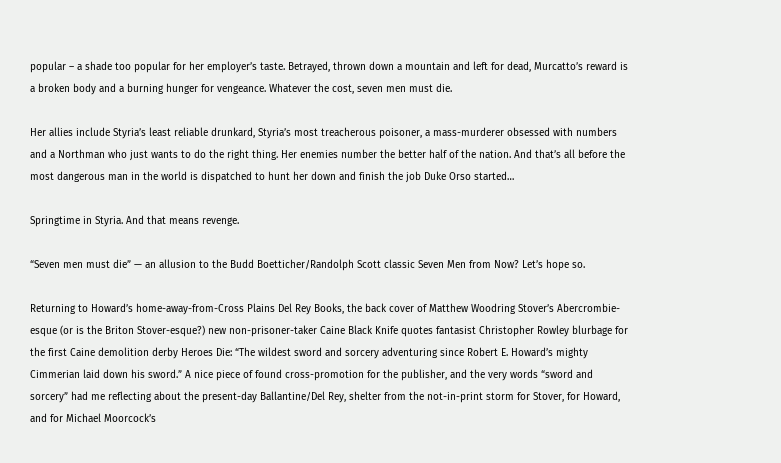popular – a shade too popular for her employer’s taste. Betrayed, thrown down a mountain and left for dead, Murcatto’s reward is a broken body and a burning hunger for vengeance. Whatever the cost, seven men must die.

Her allies include Styria’s least reliable drunkard, Styria’s most treacherous poisoner, a mass-murderer obsessed with numbers and a Northman who just wants to do the right thing. Her enemies number the better half of the nation. And that’s all before the most dangerous man in the world is dispatched to hunt her down and finish the job Duke Orso started…

Springtime in Styria. And that means revenge.

“Seven men must die” — an allusion to the Budd Boetticher/Randolph Scott classic Seven Men from Now? Let’s hope so.

Returning to Howard’s home-away-from-Cross Plains Del Rey Books, the back cover of Matthew Woodring Stover’s Abercrombie-esque (or is the Briton Stover-esque?) new non-prisoner-taker Caine Black Knife quotes fantasist Christopher Rowley blurbage for the first Caine demolition derby Heroes Die: “The wildest sword and sorcery adventuring since Robert E. Howard’s mighty Cimmerian laid down his sword.” A nice piece of found cross-promotion for the publisher, and the very words “sword and sorcery” had me reflecting about the present-day Ballantine/Del Rey, shelter from the not-in-print storm for Stover, for Howard, and for Michael Moorcock’s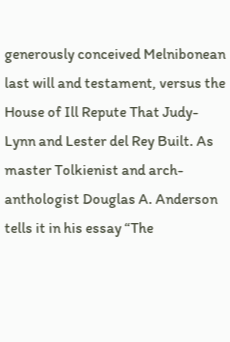generously conceived Melnibonean last will and testament, versus the House of Ill Repute That Judy-Lynn and Lester del Rey Built. As master Tolkienist and arch-anthologist Douglas A. Anderson tells it in his essay “The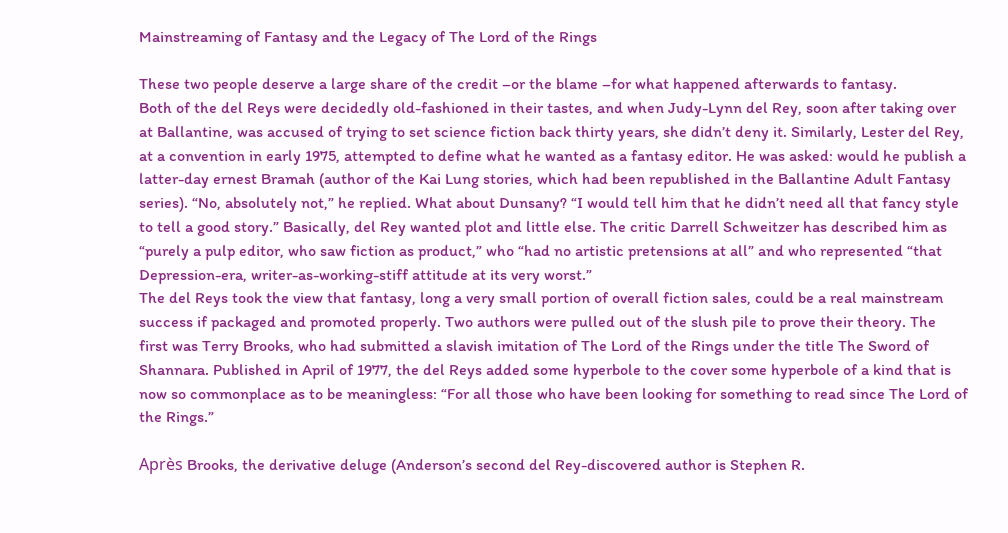Mainstreaming of Fantasy and the Legacy of The Lord of the Rings

These two people deserve a large share of the credit –or the blame –for what happened afterwards to fantasy.
Both of the del Reys were decidedly old-fashioned in their tastes, and when Judy-Lynn del Rey, soon after taking over at Ballantine, was accused of trying to set science fiction back thirty years, she didn’t deny it. Similarly, Lester del Rey, at a convention in early 1975, attempted to define what he wanted as a fantasy editor. He was asked: would he publish a latter-day ernest Bramah (author of the Kai Lung stories, which had been republished in the Ballantine Adult Fantasy series). “No, absolutely not,” he replied. What about Dunsany? “I would tell him that he didn’t need all that fancy style to tell a good story.” Basically, del Rey wanted plot and little else. The critic Darrell Schweitzer has described him as “purely a pulp editor, who saw fiction as product,” who “had no artistic pretensions at all” and who represented “that Depression-era, writer-as-working-stiff attitude at its very worst.”
The del Reys took the view that fantasy, long a very small portion of overall fiction sales, could be a real mainstream success if packaged and promoted properly. Two authors were pulled out of the slush pile to prove their theory. The first was Terry Brooks, who had submitted a slavish imitation of The Lord of the Rings under the title The Sword of Shannara. Published in April of 1977, the del Reys added some hyperbole to the cover some hyperbole of a kind that is now so commonplace as to be meaningless: “For all those who have been looking for something to read since The Lord of the Rings.”

Après Brooks, the derivative deluge (Anderson’s second del Rey-discovered author is Stephen R.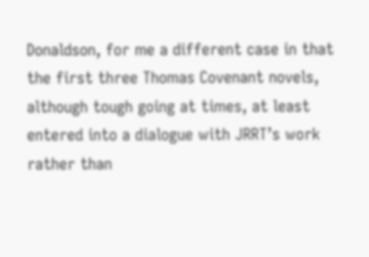Donaldson, for me a different case in that the first three Thomas Covenant novels, although tough going at times, at least entered into a dialogue with JRRT’s work rather than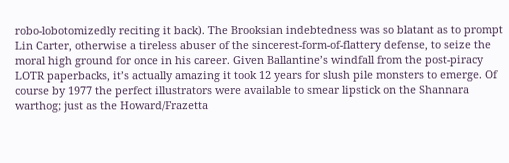robo-lobotomizedly reciting it back). The Brooksian indebtedness was so blatant as to prompt Lin Carter, otherwise a tireless abuser of the sincerest-form-of-flattery defense, to seize the moral high ground for once in his career. Given Ballantine’s windfall from the post-piracy LOTR paperbacks, it’s actually amazing it took 12 years for slush pile monsters to emerge. Of course by 1977 the perfect illustrators were available to smear lipstick on the Shannara warthog; just as the Howard/Frazetta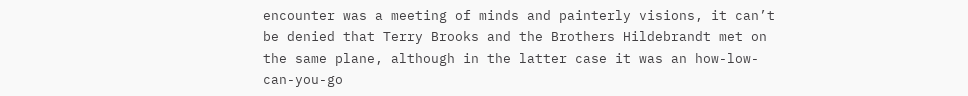encounter was a meeting of minds and painterly visions, it can’t be denied that Terry Brooks and the Brothers Hildebrandt met on the same plane, although in the latter case it was an how-low-can-you-go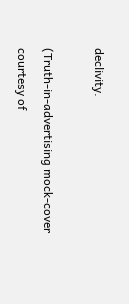declivity.

(Truth-in-advertising mock-cover courtesy of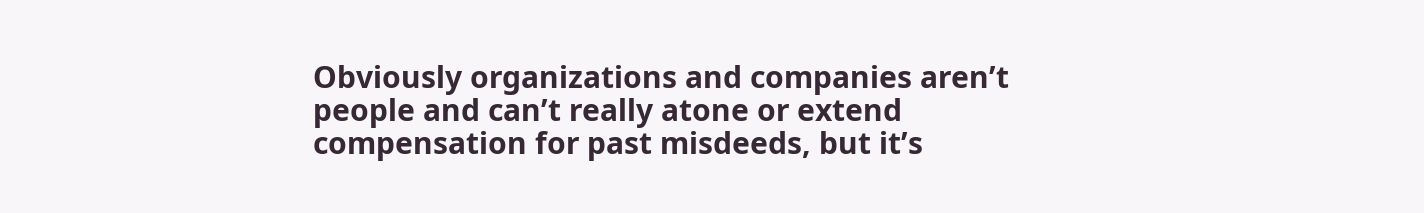Obviously organizations and companies aren’t people and can’t really atone or extend compensation for past misdeeds, but it’s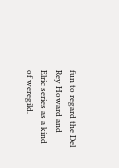fun to regard the Del Rey Howard and Elric series as a kind of weregild.